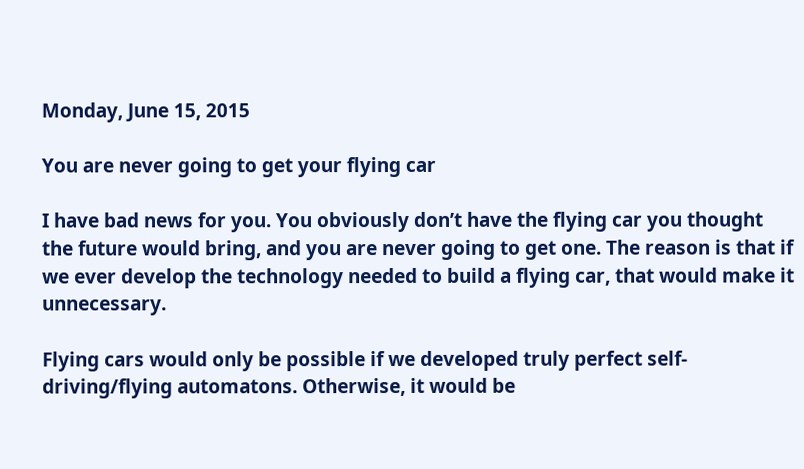Monday, June 15, 2015

You are never going to get your flying car

I have bad news for you. You obviously don’t have the flying car you thought the future would bring, and you are never going to get one. The reason is that if we ever develop the technology needed to build a flying car, that would make it unnecessary.

Flying cars would only be possible if we developed truly perfect self-driving/flying automatons. Otherwise, it would be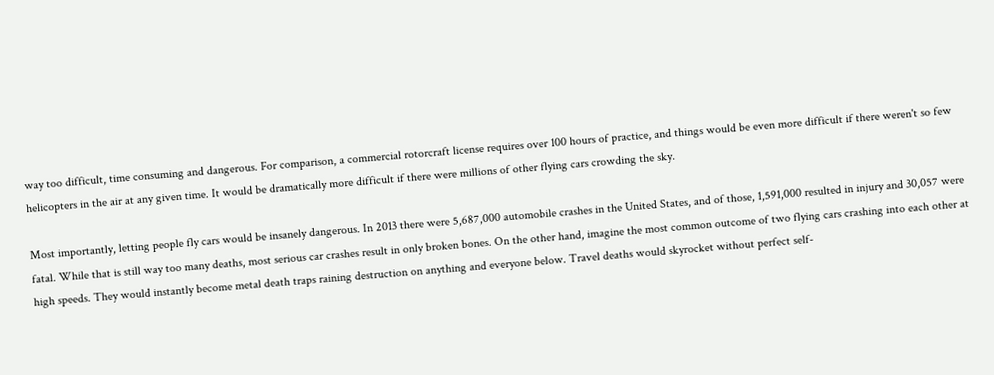way too difficult, time consuming and dangerous. For comparison, a commercial rotorcraft license requires over 100 hours of practice, and things would be even more difficult if there weren't so few helicopters in the air at any given time. It would be dramatically more difficult if there were millions of other flying cars crowding the sky.

Most importantly, letting people fly cars would be insanely dangerous. In 2013 there were 5,687,000 automobile crashes in the United States, and of those, 1,591,000 resulted in injury and 30,057 were fatal. While that is still way too many deaths, most serious car crashes result in only broken bones. On the other hand, imagine the most common outcome of two flying cars crashing into each other at high speeds. They would instantly become metal death traps raining destruction on anything and everyone below. Travel deaths would skyrocket without perfect self-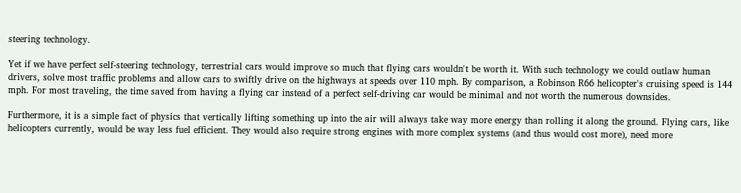steering technology.

Yet if we have perfect self-steering technology, terrestrial cars would improve so much that flying cars wouldn't be worth it. With such technology we could outlaw human drivers, solve most traffic problems and allow cars to swiftly drive on the highways at speeds over 110 mph. By comparison, a Robinson R66 helicopter's cruising speed is 144 mph. For most traveling, the time saved from having a flying car instead of a perfect self-driving car would be minimal and not worth the numerous downsides.

Furthermore, it is a simple fact of physics that vertically lifting something up into the air will always take way more energy than rolling it along the ground. Flying cars, like helicopters currently, would be way less fuel efficient. They would also require strong engines with more complex systems (and thus would cost more), need more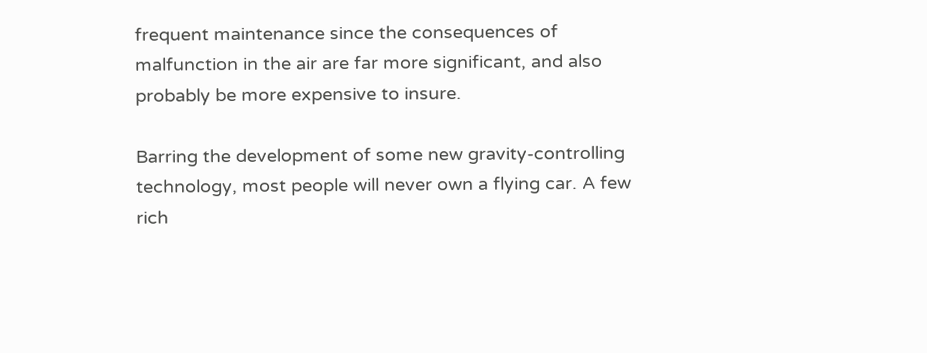frequent maintenance since the consequences of malfunction in the air are far more significant, and also probably be more expensive to insure.

Barring the development of some new gravity-controlling technology, most people will never own a flying car. A few rich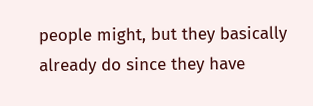people might, but they basically already do since they have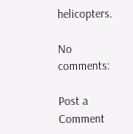helicopters.

No comments:

Post a Comment